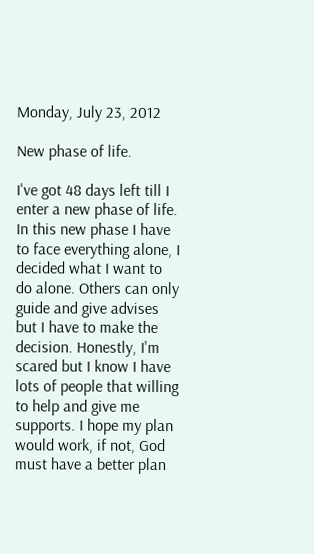Monday, July 23, 2012

New phase of life.

I've got 48 days left till I enter a new phase of life. In this new phase I have to face everything alone, I decided what I want to do alone. Others can only guide and give advises but I have to make the decision. Honestly, I'm scared but I know I have lots of people that willing to help and give me supports. I hope my plan would work, if not, God must have a better plan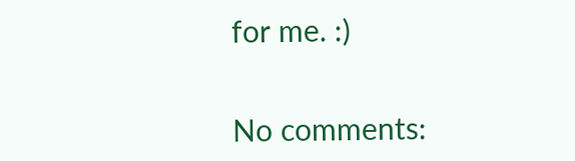for me. :)


No comments: